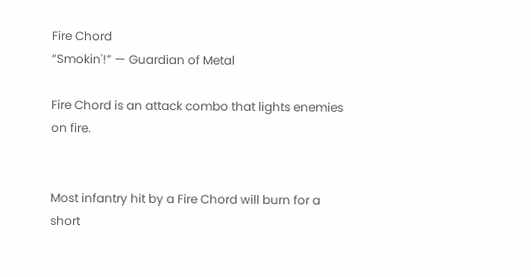Fire Chord
“Smokin'!” — Guardian of Metal

Fire Chord is an attack combo that lights enemies on fire.


Most infantry hit by a Fire Chord will burn for a short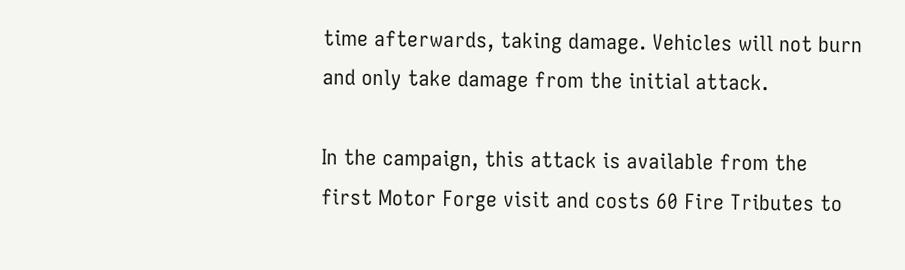time afterwards, taking damage. Vehicles will not burn and only take damage from the initial attack.

In the campaign, this attack is available from the first Motor Forge visit and costs 60 Fire Tributes to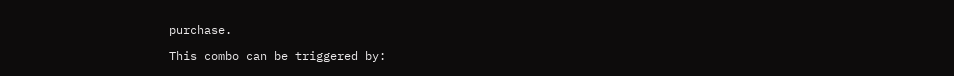purchase.

This combo can be triggered by: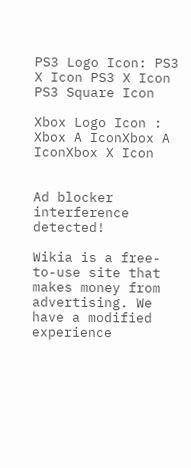PS3 Logo Icon: PS3 X Icon PS3 X Icon PS3 Square Icon

Xbox Logo Icon : Xbox A IconXbox A IconXbox X Icon


Ad blocker interference detected!

Wikia is a free-to-use site that makes money from advertising. We have a modified experience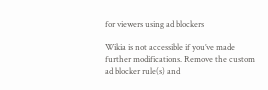for viewers using ad blockers

Wikia is not accessible if you’ve made further modifications. Remove the custom ad blocker rule(s) and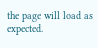the page will load as expected.